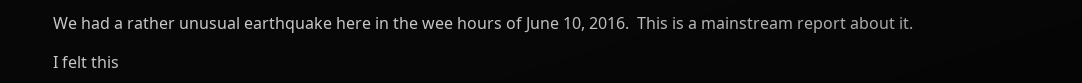We had a rather unusual earthquake here in the wee hours of June 10, 2016.  This is a mainstream report about it.

I felt this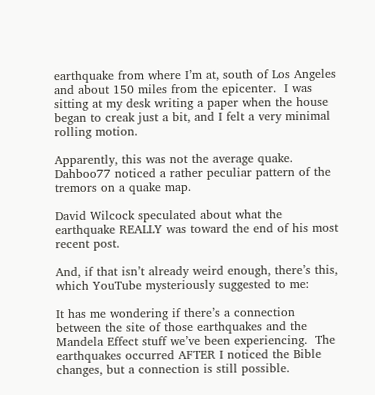earthquake from where I’m at, south of Los Angeles and about 150 miles from the epicenter.  I was sitting at my desk writing a paper when the house began to creak just a bit, and I felt a very minimal rolling motion.

Apparently, this was not the average quake.  Dahboo77 noticed a rather peculiar pattern of the tremors on a quake map.

David Wilcock speculated about what the earthquake REALLY was toward the end of his most recent post.

And, if that isn’t already weird enough, there’s this, which YouTube mysteriously suggested to me:

It has me wondering if there’s a connection between the site of those earthquakes and the Mandela Effect stuff we’ve been experiencing.  The earthquakes occurred AFTER I noticed the Bible changes, but a connection is still possible.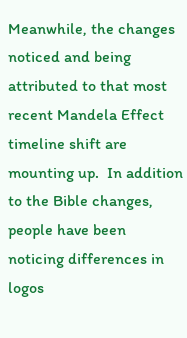Meanwhile, the changes noticed and being attributed to that most recent Mandela Effect timeline shift are mounting up.  In addition to the Bible changes, people have been noticing differences in logos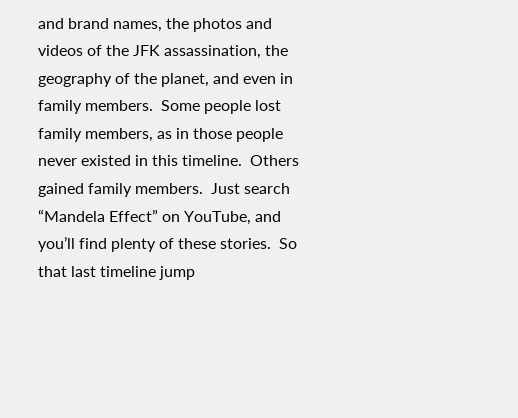and brand names, the photos and videos of the JFK assassination, the geography of the planet, and even in family members.  Some people lost family members, as in those people never existed in this timeline.  Others gained family members.  Just search “Mandela Effect” on YouTube, and you’ll find plenty of these stories.  So that last timeline jump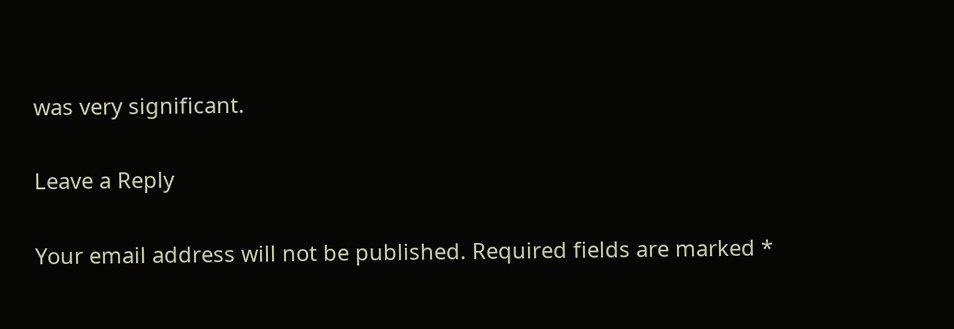was very significant.

Leave a Reply

Your email address will not be published. Required fields are marked *